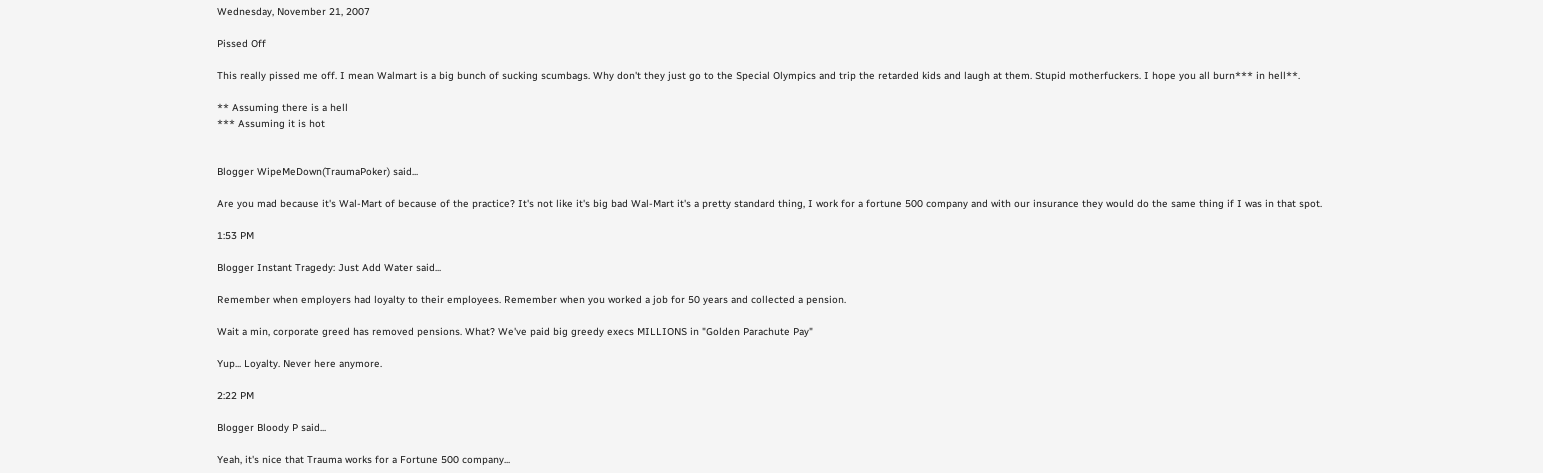Wednesday, November 21, 2007

Pissed Off

This really pissed me off. I mean Walmart is a big bunch of sucking scumbags. Why don't they just go to the Special Olympics and trip the retarded kids and laugh at them. Stupid motherfuckers. I hope you all burn*** in hell**.

** Assuming there is a hell
*** Assuming it is hot


Blogger WipeMeDown(TraumaPoker) said...

Are you mad because it's Wal-Mart of because of the practice? It's not like it's big bad Wal-Mart it's a pretty standard thing, I work for a fortune 500 company and with our insurance they would do the same thing if I was in that spot.

1:53 PM

Blogger Instant Tragedy: Just Add Water said...

Remember when employers had loyalty to their employees. Remember when you worked a job for 50 years and collected a pension.

Wait a min, corporate greed has removed pensions. What? We've paid big greedy execs MILLIONS in "Golden Parachute Pay"

Yup... Loyalty. Never here anymore.

2:22 PM

Blogger Bloody P said...

Yeah, it's nice that Trauma works for a Fortune 500 company...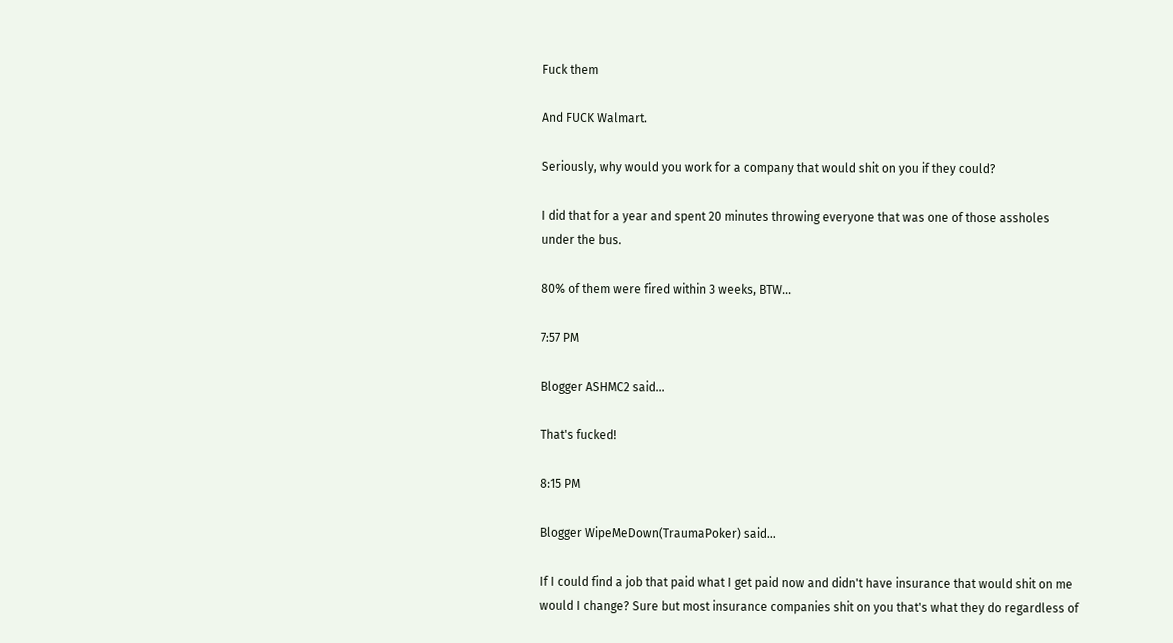Fuck them

And FUCK Walmart.

Seriously, why would you work for a company that would shit on you if they could?

I did that for a year and spent 20 minutes throwing everyone that was one of those assholes under the bus.

80% of them were fired within 3 weeks, BTW...

7:57 PM

Blogger ASHMC2 said...

That's fucked!

8:15 PM

Blogger WipeMeDown(TraumaPoker) said...

If I could find a job that paid what I get paid now and didn't have insurance that would shit on me would I change? Sure but most insurance companies shit on you that's what they do regardless of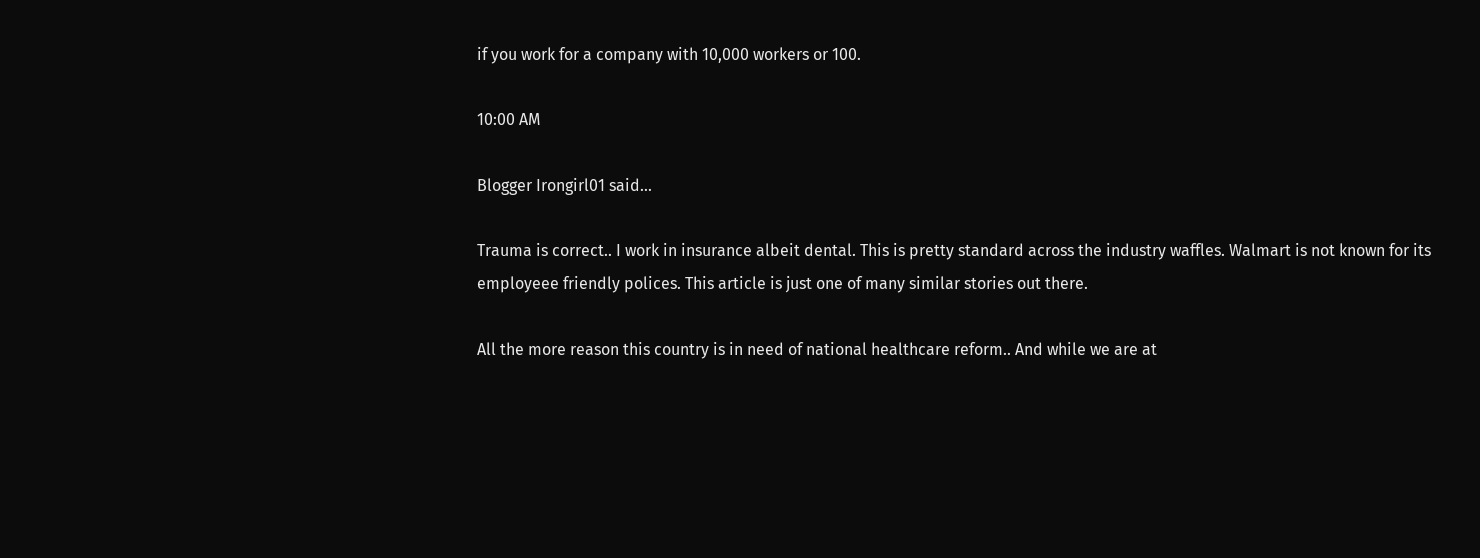if you work for a company with 10,000 workers or 100.

10:00 AM

Blogger Irongirl01 said...

Trauma is correct.. I work in insurance albeit dental. This is pretty standard across the industry waffles. Walmart is not known for its employeee friendly polices. This article is just one of many similar stories out there.

All the more reason this country is in need of national healthcare reform.. And while we are at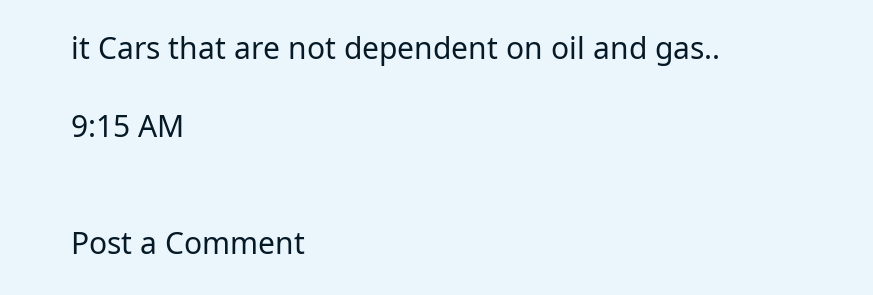it Cars that are not dependent on oil and gas..

9:15 AM


Post a Comment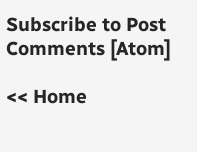Subscribe to Post Comments [Atom]

<< Home